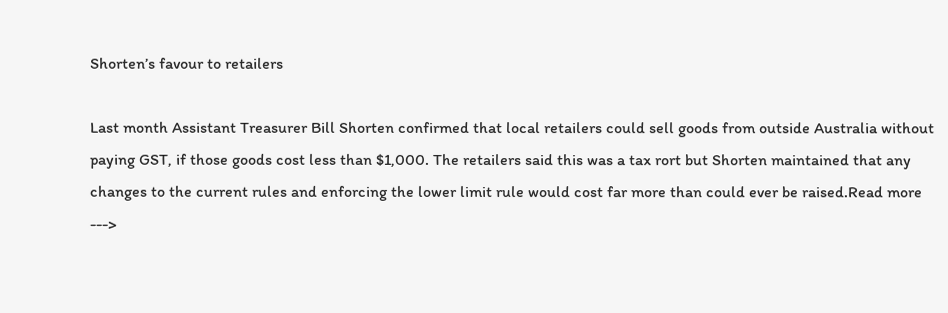Shorten’s favour to retailers

Last month Assistant Treasurer Bill Shorten confirmed that local retailers could sell goods from outside Australia without paying GST, if those goods cost less than $1,000. The retailers said this was a tax rort but Shorten maintained that any changes to the current rules and enforcing the lower limit rule would cost far more than could ever be raised.Read more --->